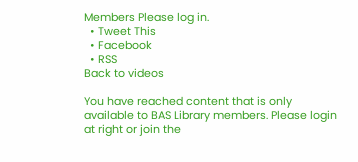Members Please log in.
  • Tweet This
  • Facebook
  • RSS
Back to videos

You have reached content that is only available to BAS Library members. Please login at right or join the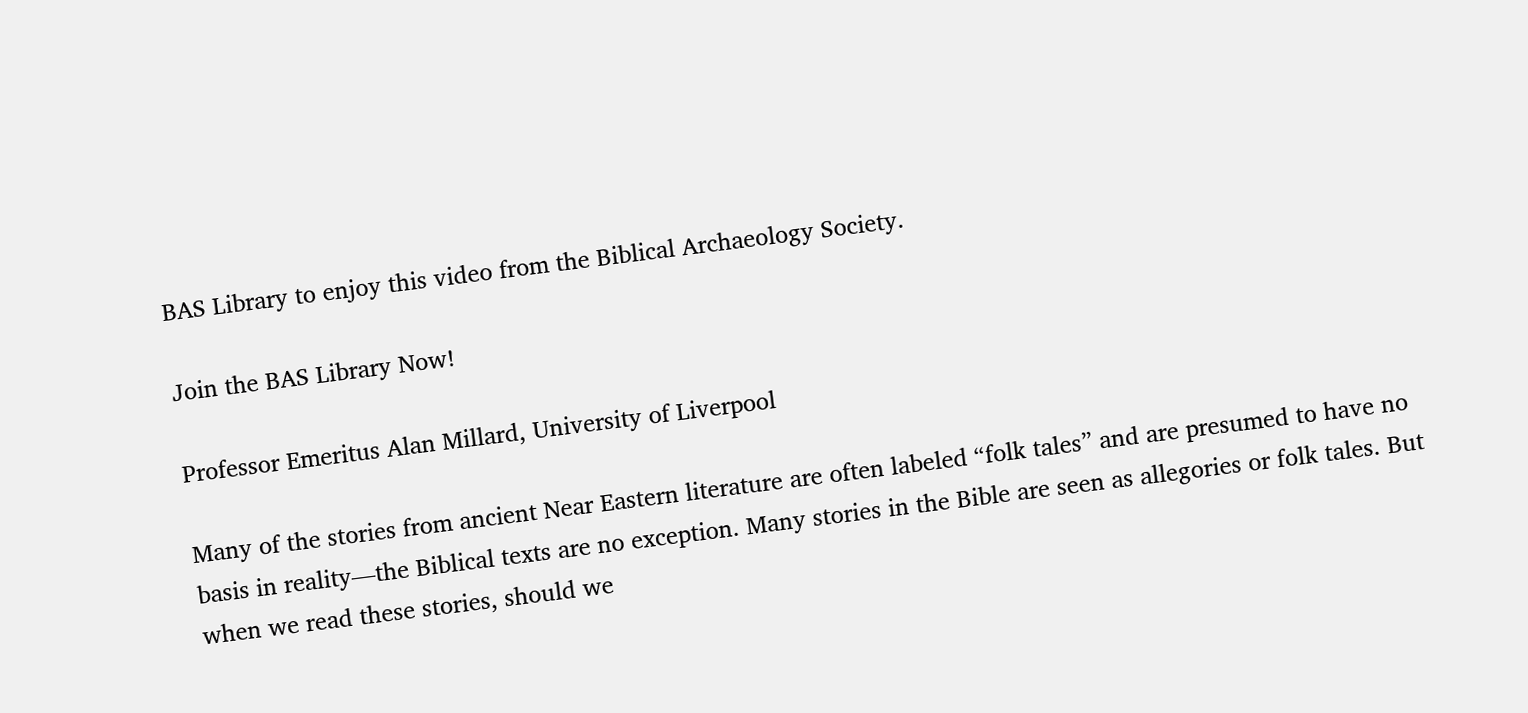BAS Library to enjoy this video from the Biblical Archaeology Society.

Join the BAS Library Now!

Professor Emeritus Alan Millard, University of Liverpool

Many of the stories from ancient Near Eastern literature are often labeled “folk tales” and are presumed to have no basis in reality—the Biblical texts are no exception. Many stories in the Bible are seen as allegories or folk tales. But when we read these stories, should we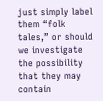just simply label them “folk tales,” or should we investigate the possibility that they may contain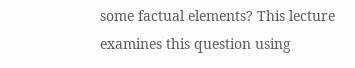some factual elements? This lecture examines this question using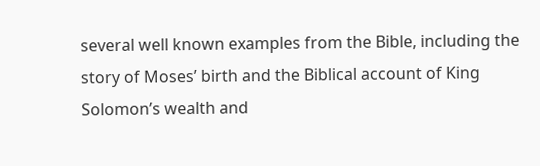several well known examples from the Bible, including the story of Moses’ birth and the Biblical account of King Solomon’s wealth and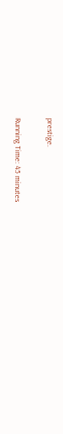prestige.

Running Time: 45 minutes